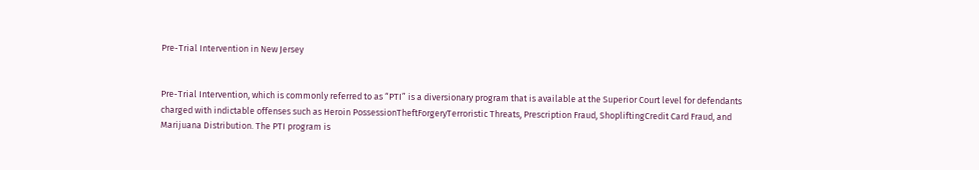Pre-Trial Intervention in New Jersey


Pre-Trial Intervention, which is commonly referred to as “PTI” is a diversionary program that is available at the Superior Court level for defendants charged with indictable offenses such as Heroin PossessionTheftForgeryTerroristic Threats, Prescription Fraud, ShopliftingCredit Card Fraud, and Marijuana Distribution. The PTI program is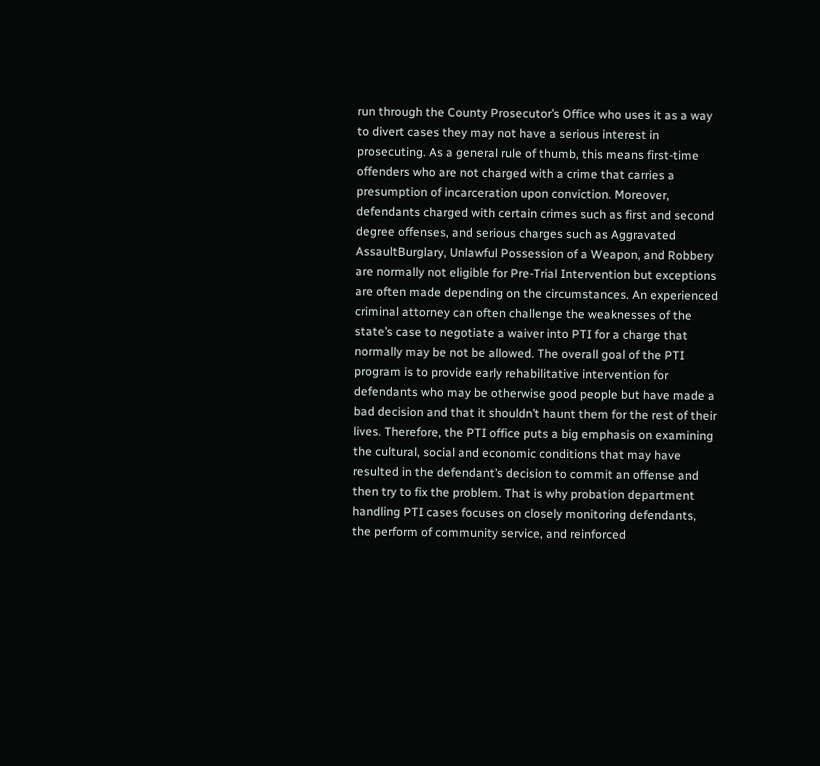run through the County Prosecutor’s Office who uses it as a way to divert cases they may not have a serious interest in prosecuting. As a general rule of thumb, this means first-time offenders who are not charged with a crime that carries a presumption of incarceration upon conviction. Moreover, defendants charged with certain crimes such as first and second degree offenses, and serious charges such as Aggravated AssaultBurglary, Unlawful Possession of a Weapon, and Robbery are normally not eligible for Pre-Trial Intervention but exceptions are often made depending on the circumstances. An experienced criminal attorney can often challenge the weaknesses of the state’s case to negotiate a waiver into PTI for a charge that normally may be not be allowed. The overall goal of the PTI program is to provide early rehabilitative intervention for defendants who may be otherwise good people but have made a bad decision and that it shouldn’t haunt them for the rest of their lives. Therefore, the PTI office puts a big emphasis on examining the cultural, social and economic conditions that may have resulted in the defendant’s decision to commit an offense and then try to fix the problem. That is why probation department handling PTI cases focuses on closely monitoring defendants, the perform of community service, and reinforced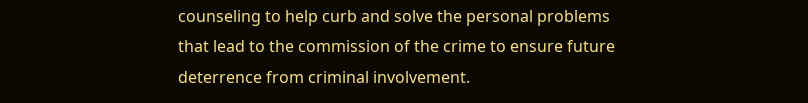counseling to help curb and solve the personal problems that lead to the commission of the crime to ensure future deterrence from criminal involvement.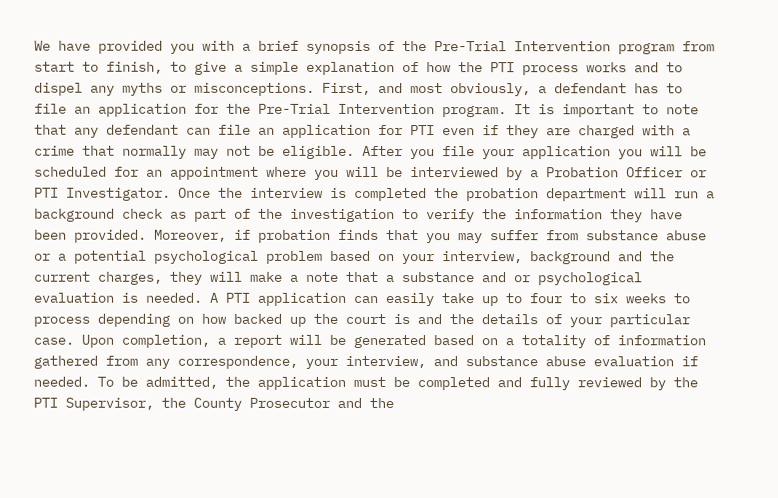We have provided you with a brief synopsis of the Pre-Trial Intervention program from start to finish, to give a simple explanation of how the PTI process works and to dispel any myths or misconceptions. First, and most obviously, a defendant has to file an application for the Pre-Trial Intervention program. It is important to note that any defendant can file an application for PTI even if they are charged with a crime that normally may not be eligible. After you file your application you will be scheduled for an appointment where you will be interviewed by a Probation Officer or PTI Investigator. Once the interview is completed the probation department will run a background check as part of the investigation to verify the information they have been provided. Moreover, if probation finds that you may suffer from substance abuse or a potential psychological problem based on your interview, background and the current charges, they will make a note that a substance and or psychological evaluation is needed. A PTI application can easily take up to four to six weeks to process depending on how backed up the court is and the details of your particular case. Upon completion, a report will be generated based on a totality of information gathered from any correspondence, your interview, and substance abuse evaluation if needed. To be admitted, the application must be completed and fully reviewed by the PTI Supervisor, the County Prosecutor and the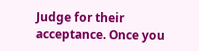Judge for their acceptance. Once you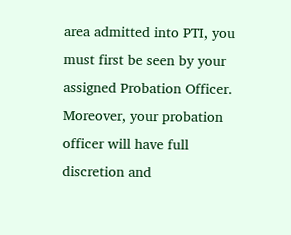area admitted into PTI, you must first be seen by your assigned Probation Officer. Moreover, your probation officer will have full discretion and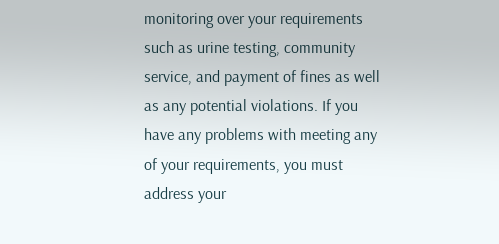monitoring over your requirements such as urine testing, community service, and payment of fines as well as any potential violations. If you have any problems with meeting any of your requirements, you must address your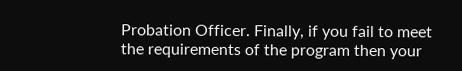Probation Officer. Finally, if you fail to meet the requirements of the program then your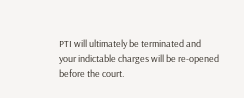PTI will ultimately be terminated and your indictable charges will be re-opened before the court.